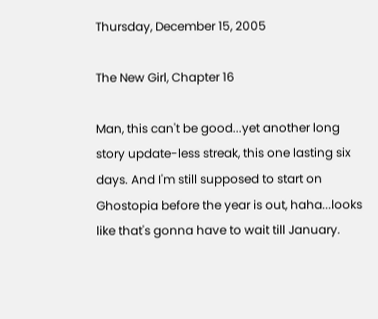Thursday, December 15, 2005

The New Girl, Chapter 16

Man, this can't be good...yet another long story update-less streak, this one lasting six days. And I'm still supposed to start on Ghostopia before the year is out, haha...looks like that's gonna have to wait till January.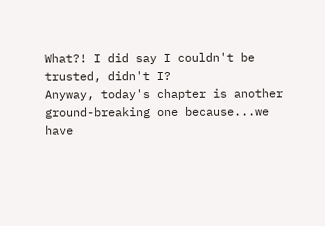What?! I did say I couldn't be trusted, didn't I?
Anyway, today's chapter is another ground-breaking one because...we have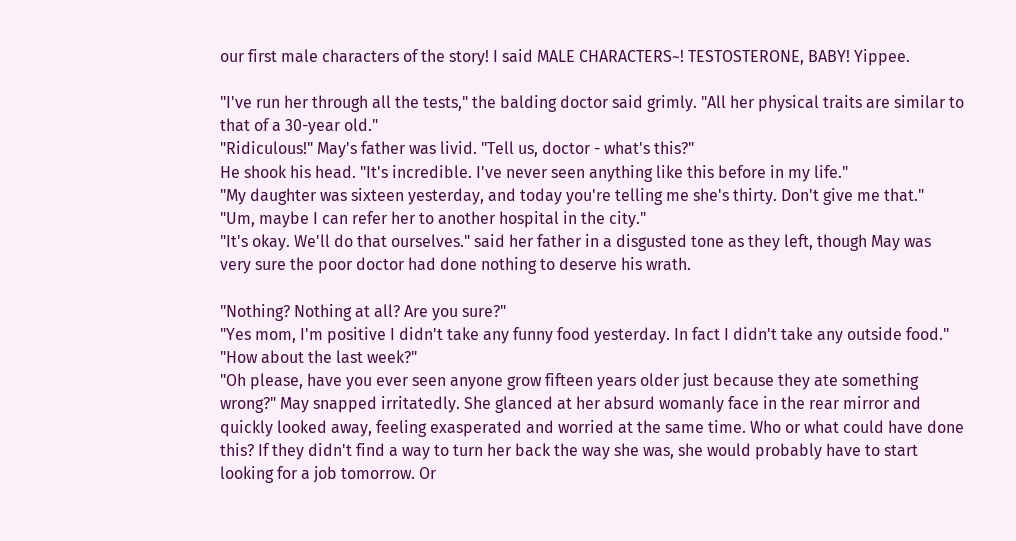our first male characters of the story! I said MALE CHARACTERS~! TESTOSTERONE, BABY! Yippee.

"I've run her through all the tests," the balding doctor said grimly. "All her physical traits are similar to that of a 30-year old."
"Ridiculous!" May's father was livid. "Tell us, doctor - what's this?"
He shook his head. "It's incredible. I've never seen anything like this before in my life."
"My daughter was sixteen yesterday, and today you're telling me she's thirty. Don't give me that."
"Um, maybe I can refer her to another hospital in the city."
"It's okay. We'll do that ourselves." said her father in a disgusted tone as they left, though May was very sure the poor doctor had done nothing to deserve his wrath.

"Nothing? Nothing at all? Are you sure?"
"Yes mom, I'm positive I didn't take any funny food yesterday. In fact I didn't take any outside food."
"How about the last week?"
"Oh please, have you ever seen anyone grow fifteen years older just because they ate something wrong?" May snapped irritatedly. She glanced at her absurd womanly face in the rear mirror and quickly looked away, feeling exasperated and worried at the same time. Who or what could have done this? If they didn't find a way to turn her back the way she was, she would probably have to start looking for a job tomorrow. Or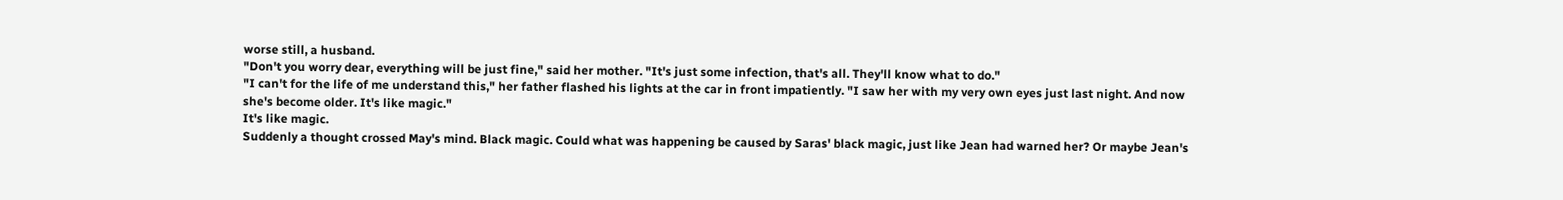worse still, a husband.
"Don't you worry dear, everything will be just fine," said her mother. "It's just some infection, that's all. They'll know what to do."
"I can't for the life of me understand this," her father flashed his lights at the car in front impatiently. "I saw her with my very own eyes just last night. And now she's become older. It's like magic."
It's like magic.
Suddenly a thought crossed May's mind. Black magic. Could what was happening be caused by Saras' black magic, just like Jean had warned her? Or maybe Jean's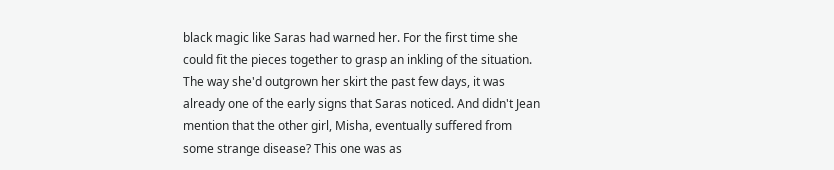black magic like Saras had warned her. For the first time she could fit the pieces together to grasp an inkling of the situation. The way she'd outgrown her skirt the past few days, it was already one of the early signs that Saras noticed. And didn't Jean mention that the other girl, Misha, eventually suffered from some strange disease? This one was as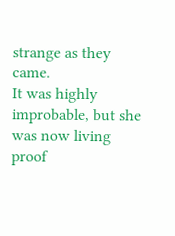strange as they came.
It was highly improbable, but she was now living proof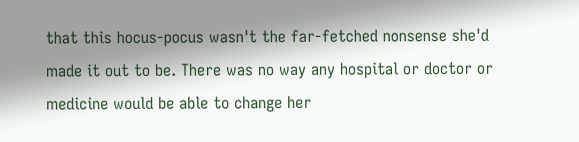that this hocus-pocus wasn't the far-fetched nonsense she'd made it out to be. There was no way any hospital or doctor or medicine would be able to change her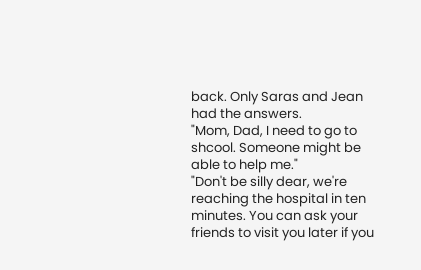back. Only Saras and Jean had the answers.
"Mom, Dad, I need to go to shcool. Someone might be able to help me."
"Don't be silly dear, we're reaching the hospital in ten minutes. You can ask your friends to visit you later if you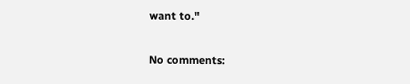want to."

No comments: